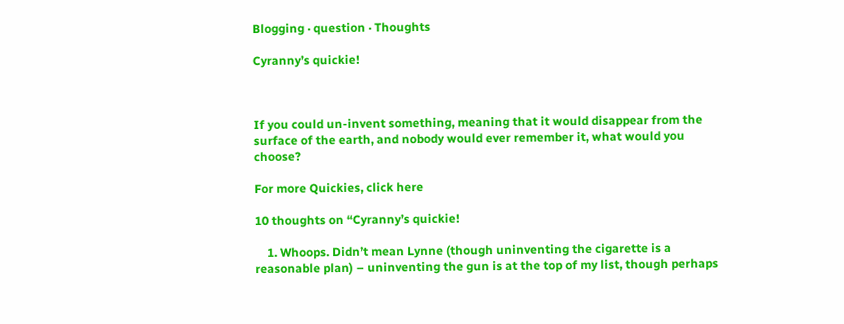Blogging · question · Thoughts

Cyranny’s quickie!



If you could un-invent something, meaning that it would disappear from the surface of the earth, and nobody would ever remember it, what would you choose?

For more Quickies, click here

10 thoughts on “Cyranny’s quickie!

    1. Whoops. Didn’t mean Lynne (though uninventing the cigarette is a reasonable plan) – uninventing the gun is at the top of my list, though perhaps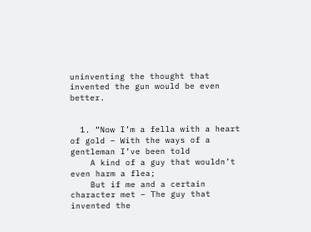uninventing the thought that invented the gun would be even better.


  1. “Now I’m a fella with a heart of gold – With the ways of a gentleman I’ve been told
    A kind of a guy that wouldn’t even harm a flea;
    But if me and a certain character met – The guy that invented the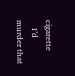cigarette
    I’d murder that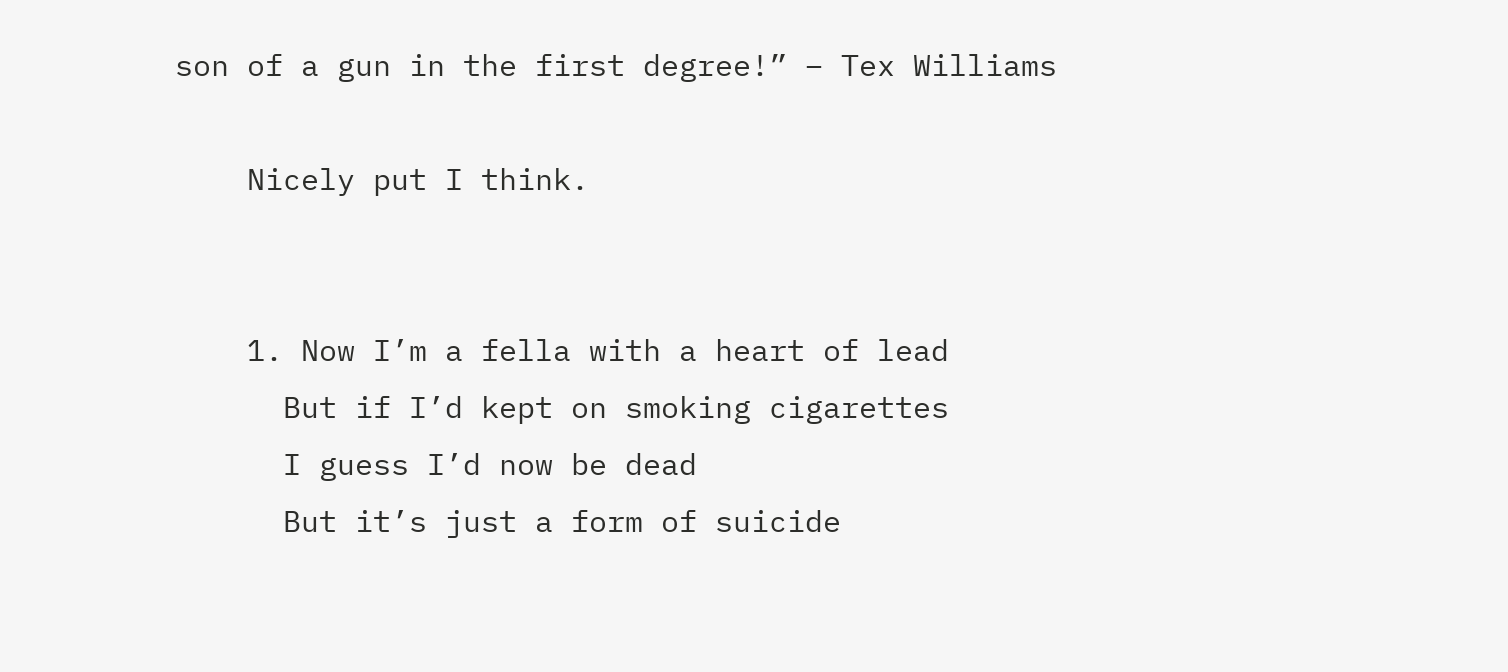son of a gun in the first degree!” – Tex Williams

    Nicely put I think.


    1. Now I’m a fella with a heart of lead
      But if I’d kept on smoking cigarettes
      I guess I’d now be dead
      But it’s just a form of suicide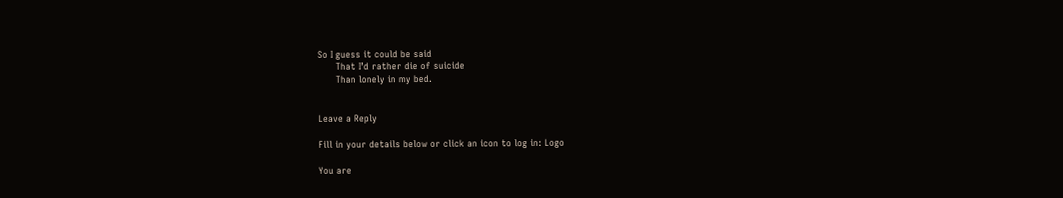So I guess it could be said
      That I’d rather die of suicide
      Than lonely in my bed.


Leave a Reply

Fill in your details below or click an icon to log in: Logo

You are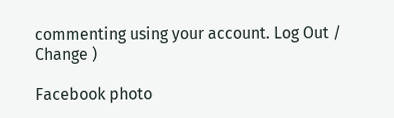commenting using your account. Log Out /  Change )

Facebook photo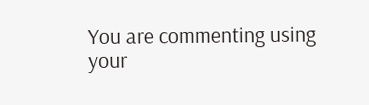You are commenting using your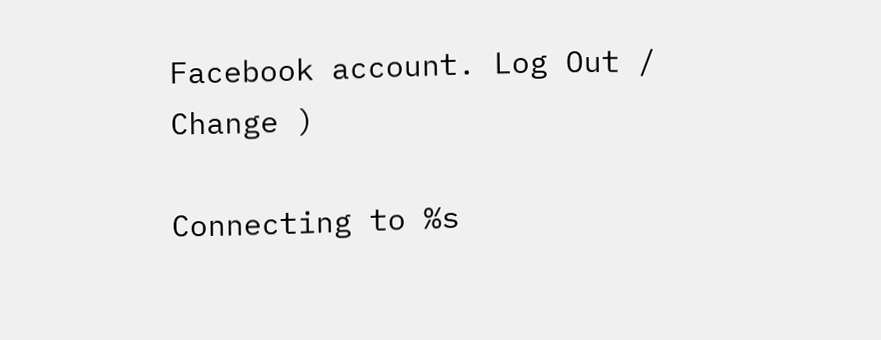Facebook account. Log Out /  Change )

Connecting to %s